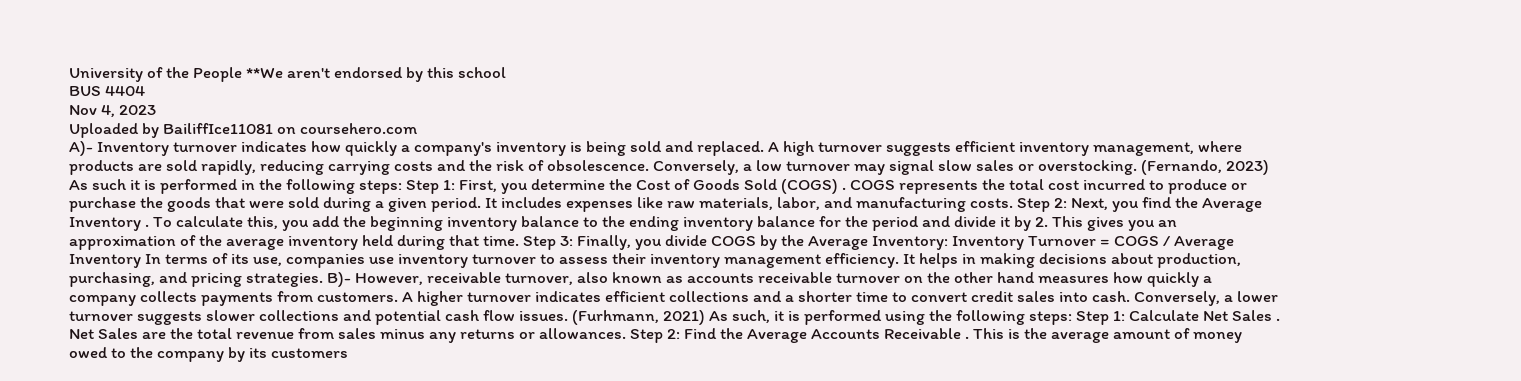University of the People **We aren't endorsed by this school
BUS 4404
Nov 4, 2023
Uploaded by BailiffIce11081 on coursehero.com
A)- Inventory turnover indicates how quickly a company's inventory is being sold and replaced. A high turnover suggests efficient inventory management, where products are sold rapidly, reducing carrying costs and the risk of obsolescence. Conversely, a low turnover may signal slow sales or overstocking. (Fernando, 2023) As such it is performed in the following steps: Step 1: First, you determine the Cost of Goods Sold (COGS) . COGS represents the total cost incurred to produce or purchase the goods that were sold during a given period. It includes expenses like raw materials, labor, and manufacturing costs. Step 2: Next, you find the Average Inventory . To calculate this, you add the beginning inventory balance to the ending inventory balance for the period and divide it by 2. This gives you an approximation of the average inventory held during that time. Step 3: Finally, you divide COGS by the Average Inventory: Inventory Turnover = COGS / Average Inventory In terms of its use, companies use inventory turnover to assess their inventory management efficiency. It helps in making decisions about production, purchasing, and pricing strategies. B)- However, receivable turnover, also known as accounts receivable turnover on the other hand measures how quickly a company collects payments from customers. A higher turnover indicates efficient collections and a shorter time to convert credit sales into cash. Conversely, a lower turnover suggests slower collections and potential cash flow issues. (Furhmann, 2021) As such, it is performed using the following steps: Step 1: Calculate Net Sales . Net Sales are the total revenue from sales minus any returns or allowances. Step 2: Find the Average Accounts Receivable . This is the average amount of money owed to the company by its customers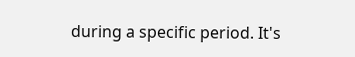during a specific period. It's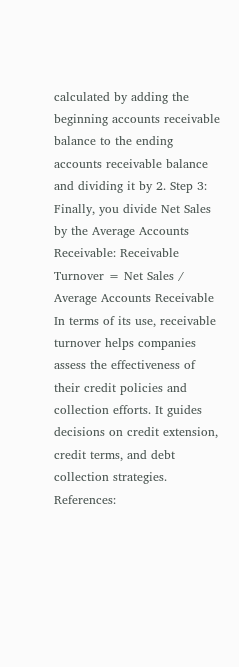calculated by adding the beginning accounts receivable balance to the ending accounts receivable balance and dividing it by 2. Step 3: Finally, you divide Net Sales by the Average Accounts Receivable: Receivable Turnover = Net Sales / Average Accounts Receivable In terms of its use, receivable turnover helps companies assess the effectiveness of their credit policies and collection efforts. It guides decisions on credit extension, credit terms, and debt collection strategies.
References: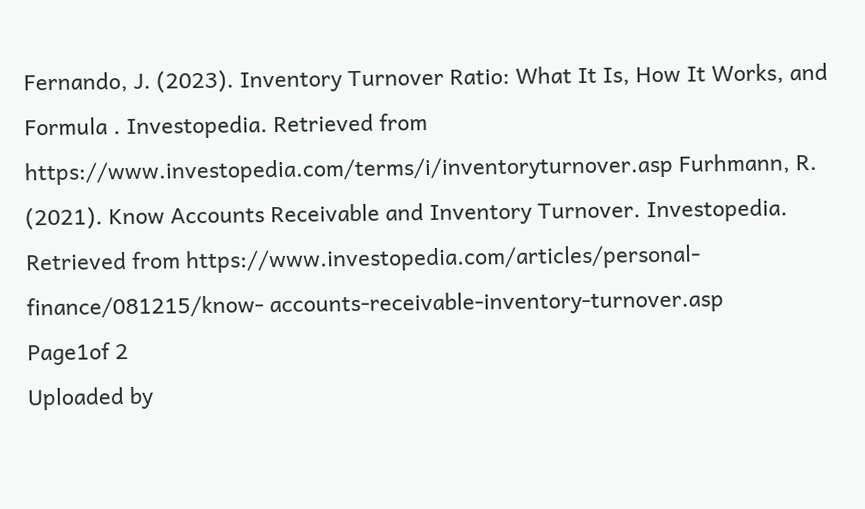Fernando, J. (2023). Inventory Turnover Ratio: What It Is, How It Works, and Formula . Investopedia. Retrieved from https://www.investopedia.com/terms/i/inventoryturnover.asp Furhmann, R. (2021). Know Accounts Receivable and Inventory Turnover. Investopedia. Retrieved from https://www.investopedia.com/articles/personal-finance/081215/know- accounts-receivable-inventory-turnover.asp
Page1of 2
Uploaded by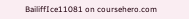BailiffIce11081 on coursehero.com